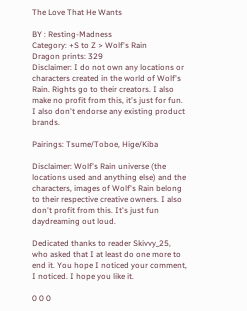The Love That He Wants

BY : Resting-Madness
Category: +S to Z > Wolf's Rain
Dragon prints: 329
Disclaimer: I do not own any locations or characters created in the world of Wolf's Rain. Rights go to their creators. I also make no profit from this, it's just for fun. I also don't endorse any existing product brands.

Pairings: Tsume/Toboe, Hige/Kiba

Disclaimer: Wolf's Rain universe (the locations used and anything else) and the characters, images of Wolf's Rain belong to their respective creative owners. I also don't profit from this. It's just fun daydreaming out loud.

Dedicated thanks to reader Skivvy_25, who asked that I at least do one more to end it. You hope I noticed your comment, I noticed. I hope you like it.

0 0 0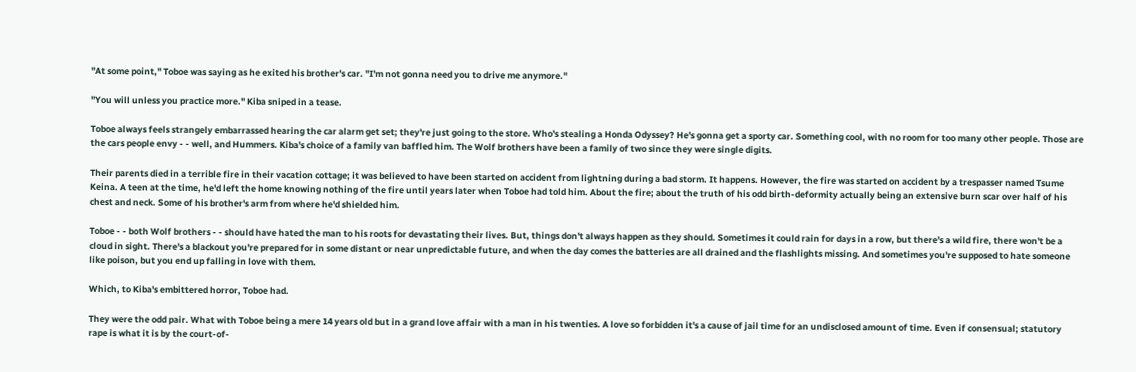"At some point," Toboe was saying as he exited his brother's car. "I'm not gonna need you to drive me anymore."

"You will unless you practice more." Kiba sniped in a tease.

Toboe always feels strangely embarrassed hearing the car alarm get set; they're just going to the store. Who's stealing a Honda Odyssey? He's gonna get a sporty car. Something cool, with no room for too many other people. Those are the cars people envy - - well, and Hummers. Kiba's choice of a family van baffled him. The Wolf brothers have been a family of two since they were single digits.

Their parents died in a terrible fire in their vacation cottage; it was believed to have been started on accident from lightning during a bad storm. It happens. However, the fire was started on accident by a trespasser named Tsume Keina. A teen at the time, he'd left the home knowing nothing of the fire until years later when Toboe had told him. About the fire; about the truth of his odd birth-deformity actually being an extensive burn scar over half of his chest and neck. Some of his brother's arm from where he'd shielded him.

Toboe - - both Wolf brothers - - should have hated the man to his roots for devastating their lives. But, things don't always happen as they should. Sometimes it could rain for days in a row, but there's a wild fire, there won't be a cloud in sight. There's a blackout you're prepared for in some distant or near unpredictable future, and when the day comes the batteries are all drained and the flashlights missing. And sometimes you're supposed to hate someone like poison, but you end up falling in love with them.

Which, to Kiba's embittered horror, Toboe had.

They were the odd pair. What with Toboe being a mere 14 years old but in a grand love affair with a man in his twenties. A love so forbidden it's a cause of jail time for an undisclosed amount of time. Even if consensual; statutory rape is what it is by the court-of-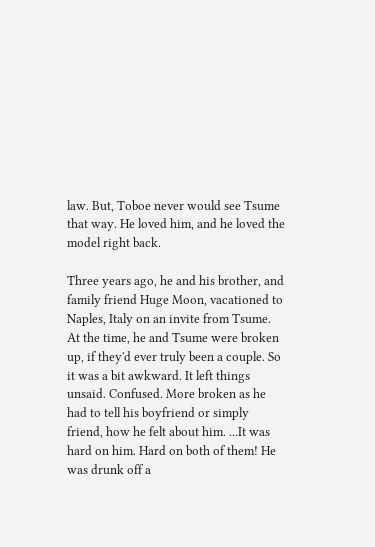law. But, Toboe never would see Tsume that way. He loved him, and he loved the model right back.

Three years ago, he and his brother, and family friend Huge Moon, vacationed to Naples, Italy on an invite from Tsume. At the time, he and Tsume were broken up, if they'd ever truly been a couple. So it was a bit awkward. It left things unsaid. Confused. More broken as he had to tell his boyfriend or simply friend, how he felt about him. ...It was hard on him. Hard on both of them! He was drunk off a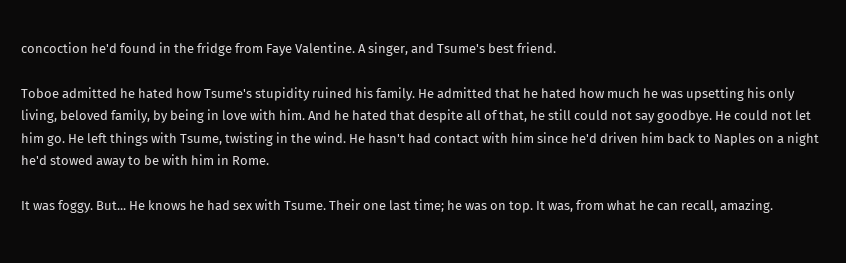concoction he'd found in the fridge from Faye Valentine. A singer, and Tsume's best friend.

Toboe admitted he hated how Tsume's stupidity ruined his family. He admitted that he hated how much he was upsetting his only living, beloved family, by being in love with him. And he hated that despite all of that, he still could not say goodbye. He could not let him go. He left things with Tsume, twisting in the wind. He hasn't had contact with him since he'd driven him back to Naples on a night he'd stowed away to be with him in Rome.

It was foggy. But... He knows he had sex with Tsume. Their one last time; he was on top. It was, from what he can recall, amazing.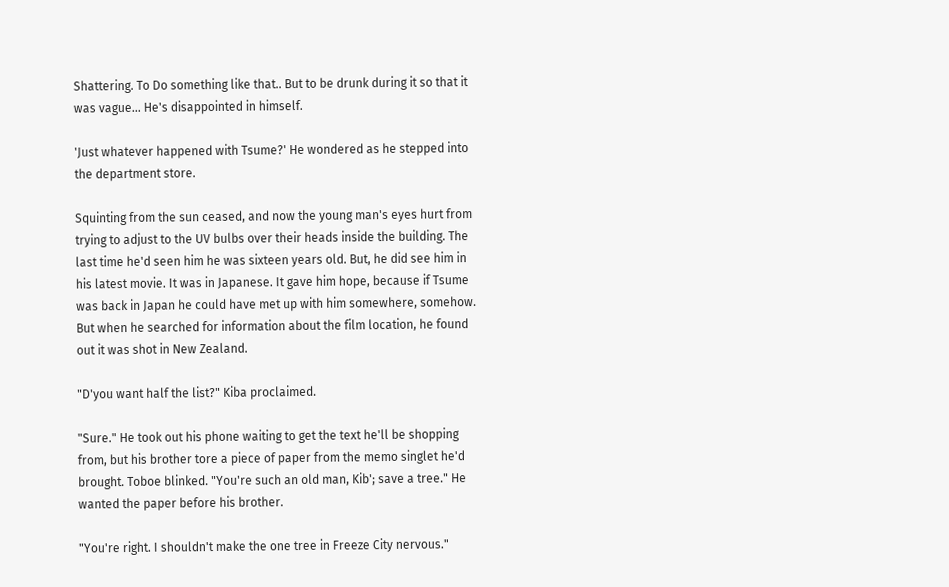Shattering. To Do something like that.. But to be drunk during it so that it was vague... He's disappointed in himself.

'Just whatever happened with Tsume?' He wondered as he stepped into the department store.

Squinting from the sun ceased, and now the young man's eyes hurt from trying to adjust to the UV bulbs over their heads inside the building. The last time he'd seen him he was sixteen years old. But, he did see him in his latest movie. It was in Japanese. It gave him hope, because if Tsume was back in Japan he could have met up with him somewhere, somehow. But when he searched for information about the film location, he found out it was shot in New Zealand.

"D'you want half the list?" Kiba proclaimed.

"Sure." He took out his phone waiting to get the text he'll be shopping from, but his brother tore a piece of paper from the memo singlet he'd brought. Toboe blinked. "You're such an old man, Kib'; save a tree." He wanted the paper before his brother.

"You're right. I shouldn't make the one tree in Freeze City nervous."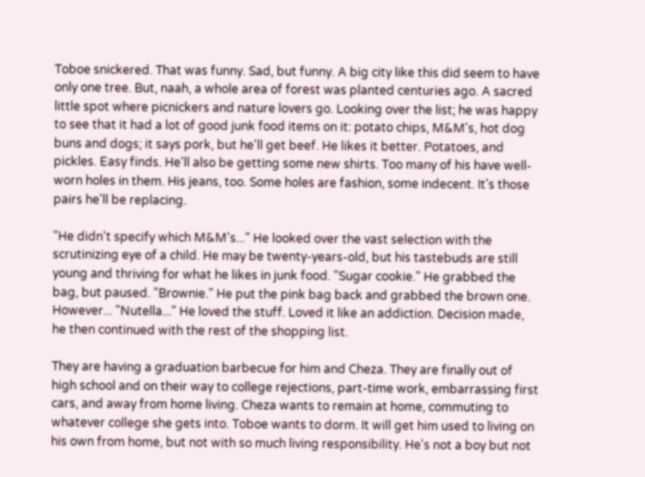Toboe snickered. That was funny. Sad, but funny. A big city like this did seem to have only one tree. But, naah, a whole area of forest was planted centuries ago. A sacred little spot where picnickers and nature lovers go. Looking over the list; he was happy to see that it had a lot of good junk food items on it: potato chips, M&M's, hot dog buns and dogs; it says pork, but he'll get beef. He likes it better. Potatoes, and pickles. Easy finds. He'll also be getting some new shirts. Too many of his have well-worn holes in them. His jeans, too. Some holes are fashion, some indecent. It's those pairs he'll be replacing.

"He didn't specify which M&M's..." He looked over the vast selection with the scrutinizing eye of a child. He may be twenty-years-old, but his tastebuds are still young and thriving for what he likes in junk food. "Sugar cookie." He grabbed the bag, but paused. "Brownie." He put the pink bag back and grabbed the brown one. However... "Nutella..." He loved the stuff. Loved it like an addiction. Decision made, he then continued with the rest of the shopping list.

They are having a graduation barbecue for him and Cheza. They are finally out of high school and on their way to college rejections, part-time work, embarrassing first cars, and away from home living. Cheza wants to remain at home, commuting to whatever college she gets into. Toboe wants to dorm. It will get him used to living on his own from home, but not with so much living responsibility. He's not a boy but not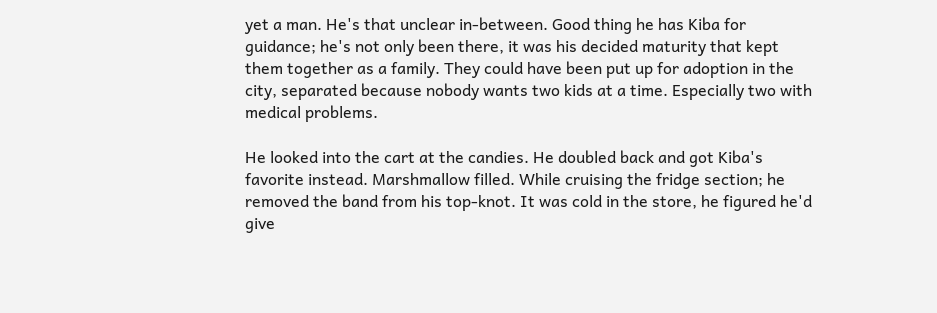yet a man. He's that unclear in-between. Good thing he has Kiba for guidance; he's not only been there, it was his decided maturity that kept them together as a family. They could have been put up for adoption in the city, separated because nobody wants two kids at a time. Especially two with medical problems.

He looked into the cart at the candies. He doubled back and got Kiba's favorite instead. Marshmallow filled. While cruising the fridge section; he removed the band from his top-knot. It was cold in the store, he figured he'd give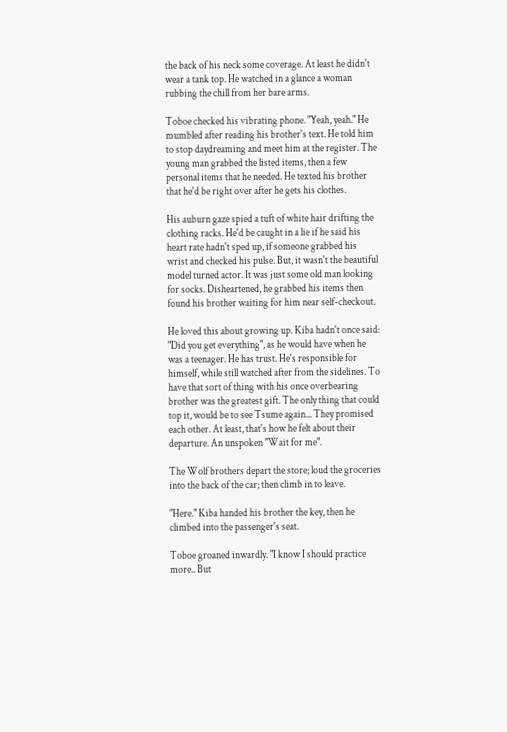the back of his neck some coverage. At least he didn't wear a tank top. He watched in a glance a woman rubbing the chill from her bare arms.

Toboe checked his vibrating phone. "Yeah, yeah." He mumbled after reading his brother's text. He told him to stop daydreaming and meet him at the register. The young man grabbed the listed items, then a few personal items that he needed. He texted his brother that he'd be right over after he gets his clothes.

His auburn gaze spied a tuft of white hair drifting the clothing racks. He'd be caught in a lie if he said his heart rate hadn't sped up, if someone grabbed his wrist and checked his pulse. But, it wasn't the beautiful model turned actor. It was just some old man looking for socks. Disheartened, he grabbed his items then found his brother waiting for him near self-checkout.

He loved this about growing up. Kiba hadn't once said: "Did you get everything", as he would have when he was a teenager. He has trust. He's responsible for himself, while still watched after from the sidelines. To have that sort of thing with his once overbearing brother was the greatest gift. The only thing that could top it, would be to see Tsume again... They promised each other. At least, that's how he felt about their departure. An unspoken "Wait for me".

The Wolf brothers depart the store; loud the groceries into the back of the car; then climb in to leave.

"Here." Kiba handed his brother the key, then he climbed into the passenger's seat.

Toboe groaned inwardly. "I know I should practice more.. But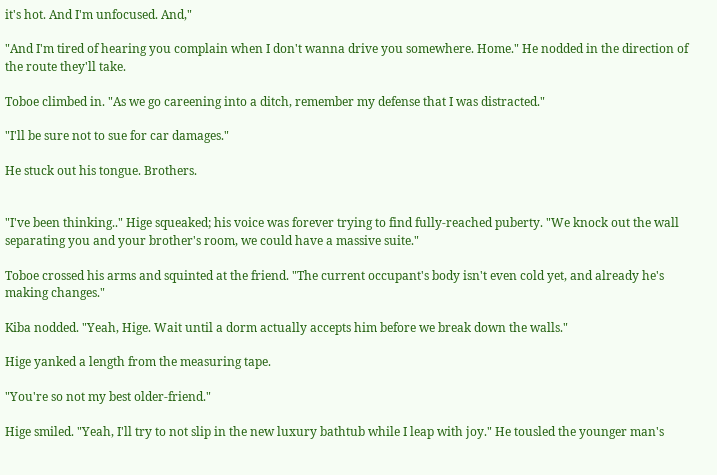it's hot. And I'm unfocused. And,"

"And I'm tired of hearing you complain when I don't wanna drive you somewhere. Home." He nodded in the direction of the route they'll take.

Toboe climbed in. "As we go careening into a ditch, remember my defense that I was distracted."

"I'll be sure not to sue for car damages."

He stuck out his tongue. Brothers.


"I've been thinking.." Hige squeaked; his voice was forever trying to find fully-reached puberty. "We knock out the wall separating you and your brother's room, we could have a massive suite."

Toboe crossed his arms and squinted at the friend. "The current occupant's body isn't even cold yet, and already he's making changes."

Kiba nodded. "Yeah, Hige. Wait until a dorm actually accepts him before we break down the walls."

Hige yanked a length from the measuring tape.

"You're so not my best older-friend."

Hige smiled. "Yeah, I'll try to not slip in the new luxury bathtub while I leap with joy." He tousled the younger man's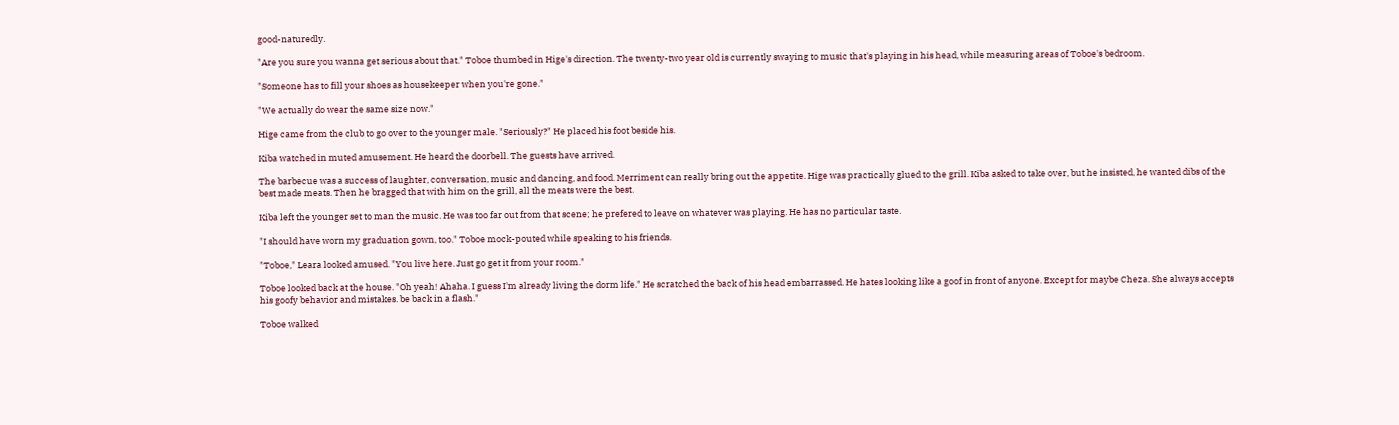good-naturedly.

"Are you sure you wanna get serious about that." Toboe thumbed in Hige's direction. The twenty-two year old is currently swaying to music that's playing in his head, while measuring areas of Toboe's bedroom.

"Someone has to fill your shoes as housekeeper when you're gone."

"We actually do wear the same size now."

Hige came from the club to go over to the younger male. "Seriously?" He placed his foot beside his.

Kiba watched in muted amusement. He heard the doorbell. The guests have arrived.

The barbecue was a success of laughter, conversation, music and dancing, and food. Merriment can really bring out the appetite. Hige was practically glued to the grill. Kiba asked to take over, but he insisted, he wanted dibs of the best made meats. Then he bragged that with him on the grill, all the meats were the best.

Kiba left the younger set to man the music. He was too far out from that scene; he prefered to leave on whatever was playing. He has no particular taste.

"I should have worn my graduation gown, too." Toboe mock-pouted while speaking to his friends.

"Toboe," Leara looked amused. "You live here. Just go get it from your room."

Toboe looked back at the house. "Oh yeah! Ahaha. I guess I'm already living the dorm life." He scratched the back of his head embarrassed. He hates looking like a goof in front of anyone. Except for maybe Cheza. She always accepts his goofy behavior and mistakes. be back in a flash."

Toboe walked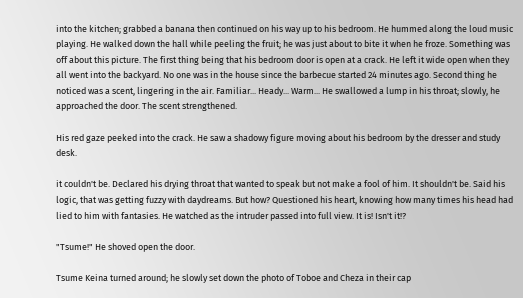into the kitchen; grabbed a banana then continued on his way up to his bedroom. He hummed along the loud music playing. He walked down the hall while peeling the fruit; he was just about to bite it when he froze. Something was off about this picture. The first thing being that his bedroom door is open at a crack. He left it wide open when they all went into the backyard. No one was in the house since the barbecue started 24 minutes ago. Second thing he noticed was a scent, lingering in the air. Familiar... Heady... Warm... He swallowed a lump in his throat; slowly, he approached the door. The scent strengthened.

His red gaze peeked into the crack. He saw a shadowy figure moving about his bedroom by the dresser and study desk.

it couldn't be. Declared his drying throat that wanted to speak but not make a fool of him. It shouldn't be. Said his logic, that was getting fuzzy with daydreams. But how? Questioned his heart, knowing how many times his head had lied to him with fantasies. He watched as the intruder passed into full view. It is! Isn't it!?

"Tsume!" He shoved open the door.

Tsume Keina turned around; he slowly set down the photo of Toboe and Cheza in their cap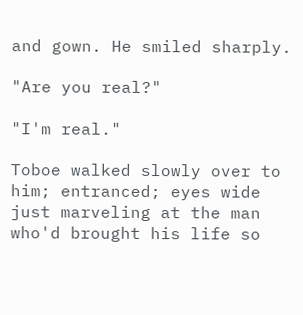and gown. He smiled sharply.

"Are you real?"

"I'm real."

Toboe walked slowly over to him; entranced; eyes wide just marveling at the man who'd brought his life so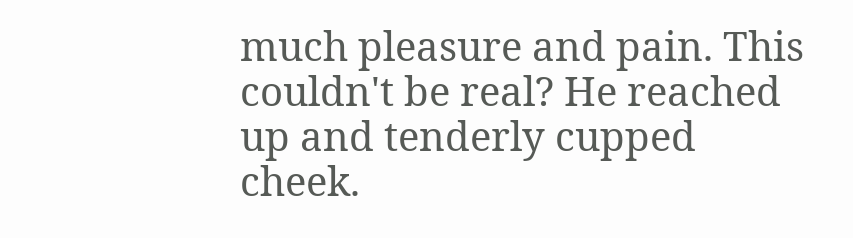much pleasure and pain. This couldn't be real? He reached up and tenderly cupped cheek.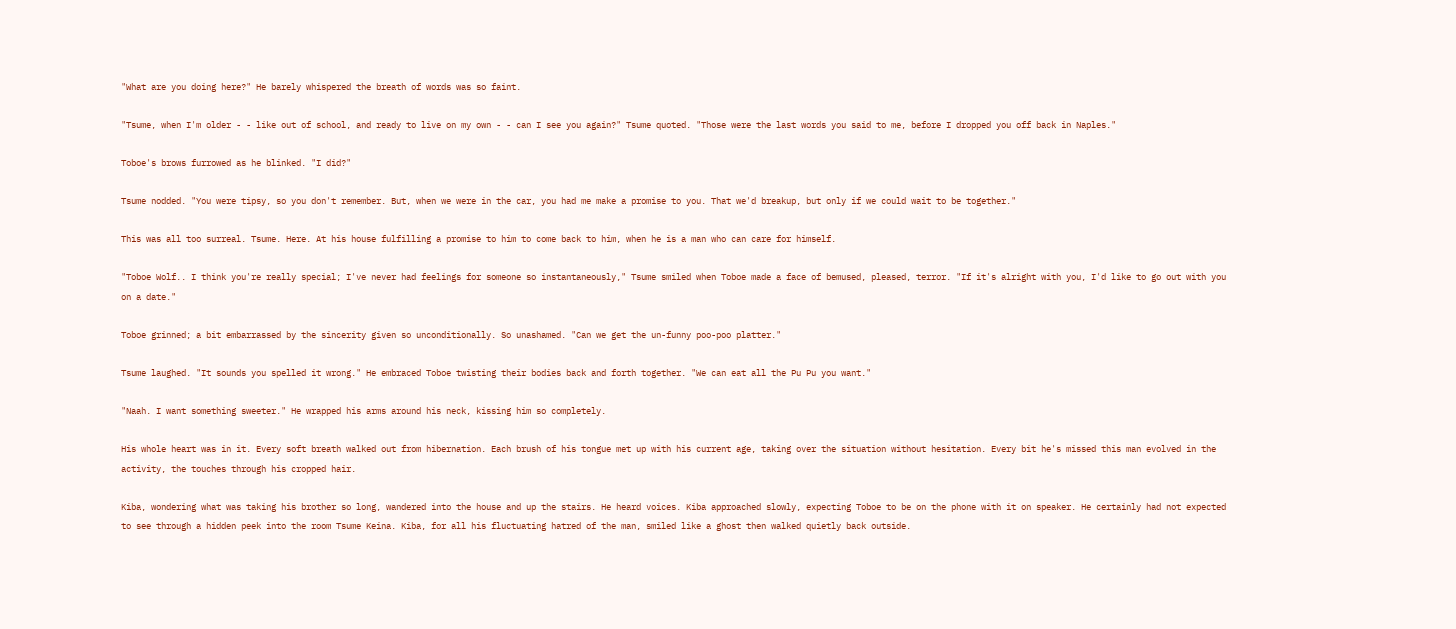"What are you doing here?" He barely whispered the breath of words was so faint.

"Tsume, when I'm older - - like out of school, and ready to live on my own - - can I see you again?" Tsume quoted. "Those were the last words you said to me, before I dropped you off back in Naples."

Toboe's brows furrowed as he blinked. "I did?"

Tsume nodded. "You were tipsy, so you don't remember. But, when we were in the car, you had me make a promise to you. That we'd breakup, but only if we could wait to be together."

This was all too surreal. Tsume. Here. At his house fulfilling a promise to him to come back to him, when he is a man who can care for himself.

"Toboe Wolf.. I think you're really special; I've never had feelings for someone so instantaneously," Tsume smiled when Toboe made a face of bemused, pleased, terror. "If it's alright with you, I'd like to go out with you on a date."

Toboe grinned; a bit embarrassed by the sincerity given so unconditionally. So unashamed. "Can we get the un-funny poo-poo platter."

Tsume laughed. "It sounds you spelled it wrong." He embraced Toboe twisting their bodies back and forth together. "We can eat all the Pu Pu you want."

"Naah. I want something sweeter." He wrapped his arms around his neck, kissing him so completely.

His whole heart was in it. Every soft breath walked out from hibernation. Each brush of his tongue met up with his current age, taking over the situation without hesitation. Every bit he's missed this man evolved in the activity, the touches through his cropped hair.

Kiba, wondering what was taking his brother so long, wandered into the house and up the stairs. He heard voices. Kiba approached slowly, expecting Toboe to be on the phone with it on speaker. He certainly had not expected to see through a hidden peek into the room Tsume Keina. Kiba, for all his fluctuating hatred of the man, smiled like a ghost then walked quietly back outside.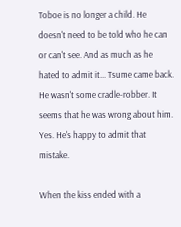Toboe is no longer a child. He doesn't need to be told who he can or can't see. And as much as he hated to admit it... Tsume came back. He wasn't some cradle-robber. It seems that he was wrong about him. Yes. He's happy to admit that mistake.

When the kiss ended with a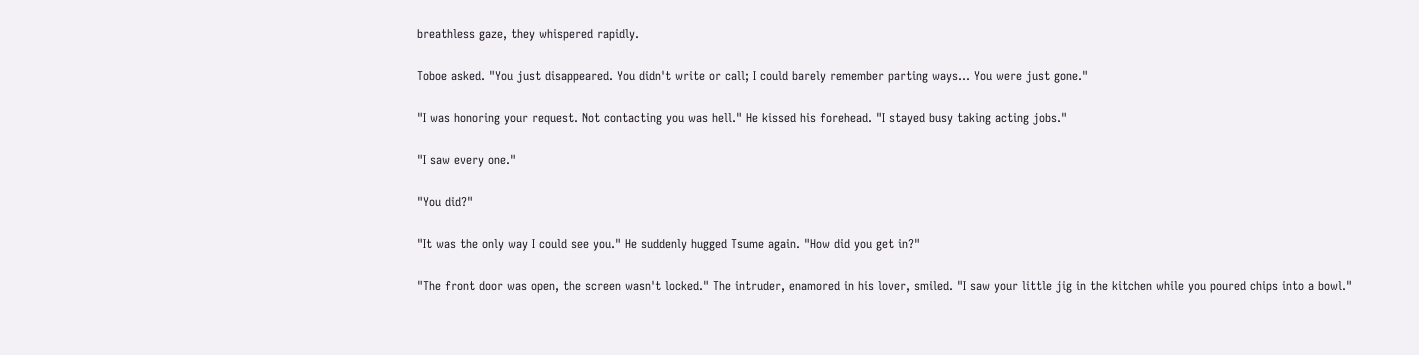breathless gaze, they whispered rapidly.

Toboe asked. "You just disappeared. You didn't write or call; I could barely remember parting ways... You were just gone."

"I was honoring your request. Not contacting you was hell." He kissed his forehead. "I stayed busy taking acting jobs."

"I saw every one."

"You did?"

"It was the only way I could see you." He suddenly hugged Tsume again. "How did you get in?"

"The front door was open, the screen wasn't locked." The intruder, enamored in his lover, smiled. "I saw your little jig in the kitchen while you poured chips into a bowl."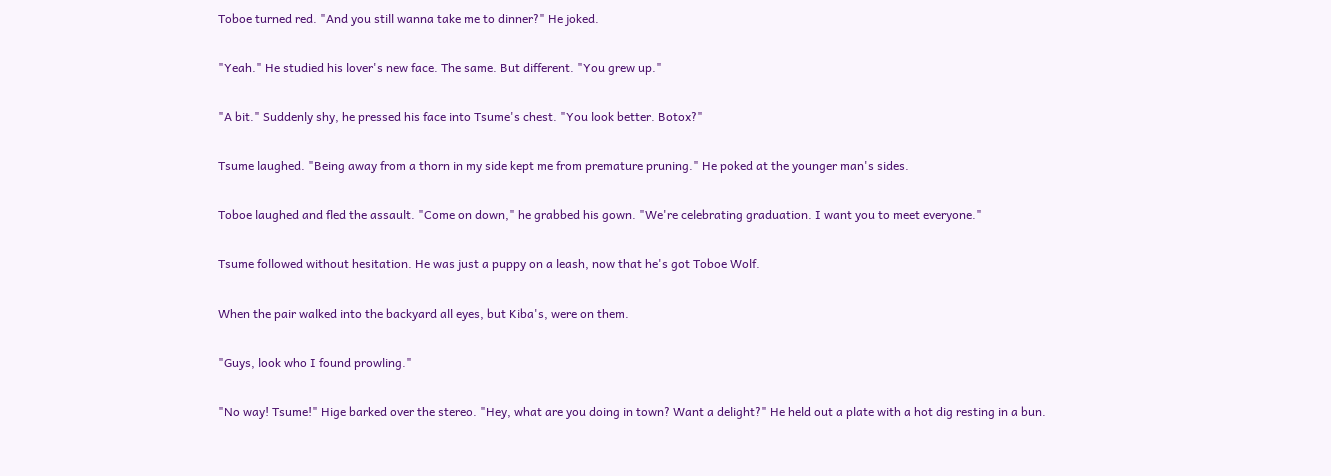Toboe turned red. "And you still wanna take me to dinner?" He joked.

"Yeah." He studied his lover's new face. The same. But different. "You grew up."

"A bit." Suddenly shy, he pressed his face into Tsume's chest. "You look better. Botox?"

Tsume laughed. "Being away from a thorn in my side kept me from premature pruning." He poked at the younger man's sides.

Toboe laughed and fled the assault. "Come on down," he grabbed his gown. "We're celebrating graduation. I want you to meet everyone."

Tsume followed without hesitation. He was just a puppy on a leash, now that he's got Toboe Wolf.

When the pair walked into the backyard all eyes, but Kiba's, were on them.

"Guys, look who I found prowling."

"No way! Tsume!" Hige barked over the stereo. "Hey, what are you doing in town? Want a delight?" He held out a plate with a hot dig resting in a bun.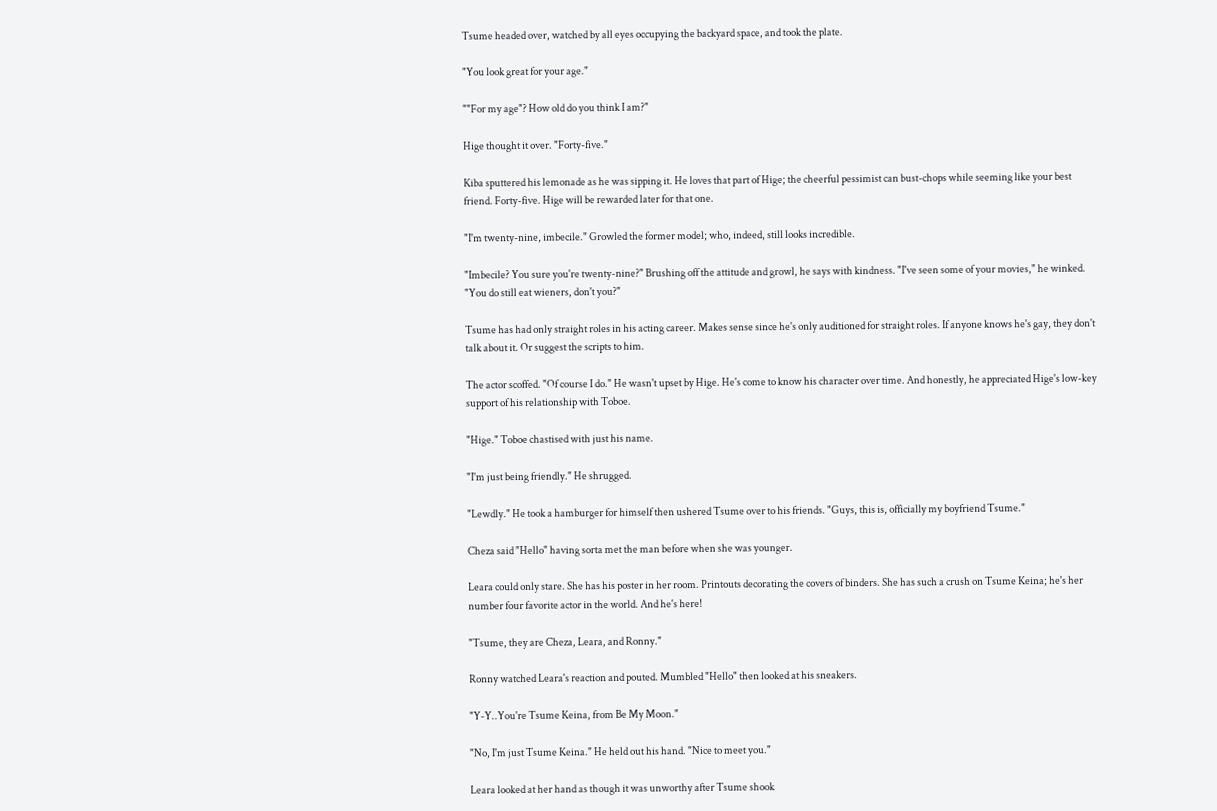Tsume headed over, watched by all eyes occupying the backyard space, and took the plate.

"You look great for your age."

""For my age"? How old do you think I am?"

Hige thought it over. "Forty-five."

Kiba sputtered his lemonade as he was sipping it. He loves that part of Hige; the cheerful pessimist can bust-chops while seeming like your best friend. Forty-five. Hige will be rewarded later for that one.

"I'm twenty-nine, imbecile." Growled the former model; who, indeed, still looks incredible.

"Imbecile? You sure you're twenty-nine?" Brushing off the attitude and growl, he says with kindness. "I've seen some of your movies," he winked. "You do still eat wieners, don't you?"

Tsume has had only straight roles in his acting career. Makes sense since he's only auditioned for straight roles. If anyone knows he's gay, they don't talk about it. Or suggest the scripts to him.

The actor scoffed. "Of course I do." He wasn't upset by Hige. He's come to know his character over time. And honestly, he appreciated Hige's low-key support of his relationship with Toboe.

"Hige." Toboe chastised with just his name.

"I'm just being friendly." He shrugged.

"Lewdly." He took a hamburger for himself then ushered Tsume over to his friends. "Guys, this is, officially my boyfriend Tsume."

Cheza said "Hello" having sorta met the man before when she was younger.

Leara could only stare. She has his poster in her room. Printouts decorating the covers of binders. She has such a crush on Tsume Keina; he's her number four favorite actor in the world. And he's here!

"Tsume, they are Cheza, Leara, and Ronny."

Ronny watched Leara's reaction and pouted. Mumbled "Hello" then looked at his sneakers.

"Y-Y..You're Tsume Keina, from Be My Moon."

"No, I'm just Tsume Keina." He held out his hand. "Nice to meet you."

Leara looked at her hand as though it was unworthy after Tsume shook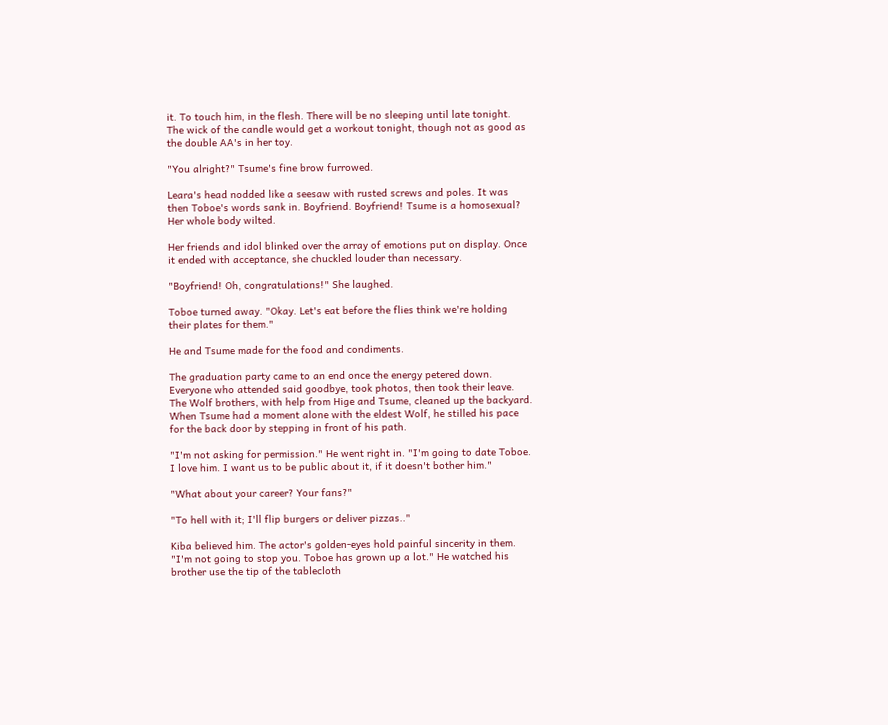it. To touch him, in the flesh. There will be no sleeping until late tonight. The wick of the candle would get a workout tonight, though not as good as the double AA's in her toy.

"You alright?" Tsume's fine brow furrowed.

Leara's head nodded like a seesaw with rusted screws and poles. It was then Toboe's words sank in. Boyfriend. Boyfriend! Tsume is a homosexual? Her whole body wilted.

Her friends and idol blinked over the array of emotions put on display. Once it ended with acceptance, she chuckled louder than necessary.

"Boyfriend! Oh, congratulations!" She laughed.

Toboe turned away. "Okay. Let's eat before the flies think we're holding their plates for them."

He and Tsume made for the food and condiments.

The graduation party came to an end once the energy petered down. Everyone who attended said goodbye, took photos, then took their leave. The Wolf brothers, with help from Hige and Tsume, cleaned up the backyard. When Tsume had a moment alone with the eldest Wolf, he stilled his pace for the back door by stepping in front of his path.

"I'm not asking for permission." He went right in. "I'm going to date Toboe. I love him. I want us to be public about it, if it doesn't bother him."

"What about your career? Your fans?"

"To hell with it; I'll flip burgers or deliver pizzas.."

Kiba believed him. The actor's golden-eyes hold painful sincerity in them. "I'm not going to stop you. Toboe has grown up a lot." He watched his brother use the tip of the tablecloth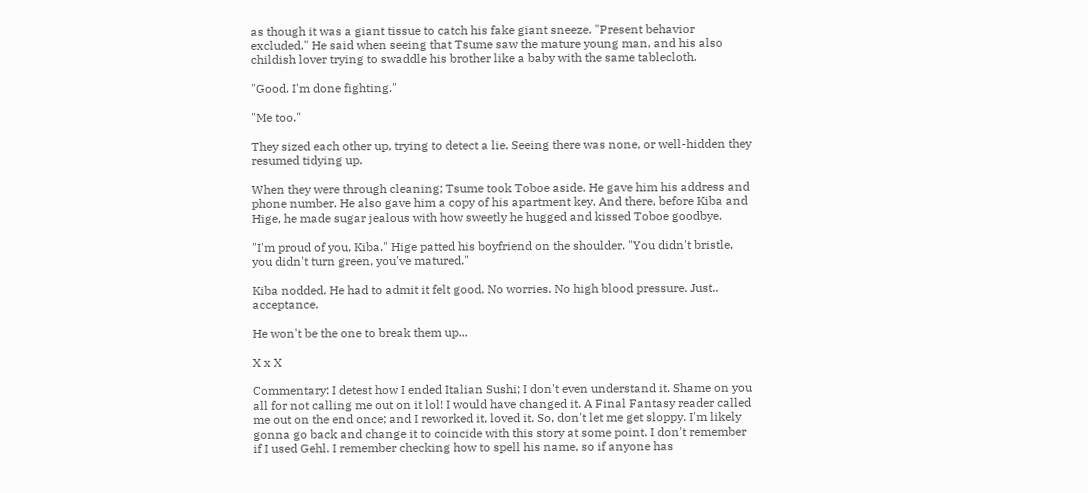as though it was a giant tissue to catch his fake giant sneeze. "Present behavior excluded." He said when seeing that Tsume saw the mature young man, and his also childish lover trying to swaddle his brother like a baby with the same tablecloth.

"Good. I'm done fighting."

"Me too."

They sized each other up, trying to detect a lie. Seeing there was none, or well-hidden they resumed tidying up.

When they were through cleaning; Tsume took Toboe aside. He gave him his address and phone number. He also gave him a copy of his apartment key. And there, before Kiba and Hige, he made sugar jealous with how sweetly he hugged and kissed Toboe goodbye.

"I'm proud of you, Kiba." Hige patted his boyfriend on the shoulder. "You didn't bristle, you didn't turn green, you've matured."

Kiba nodded. He had to admit it felt good. No worries. No high blood pressure. Just.. acceptance.

He won't be the one to break them up...

X x X

Commentary: I detest how I ended Italian Sushi; I don't even understand it. Shame on you all for not calling me out on it lol! I would have changed it. A Final Fantasy reader called me out on the end once; and I reworked it, loved it. So, don't let me get sloppy. I'm likely gonna go back and change it to coincide with this story at some point. I don't remember if I used Gehl. I remember checking how to spell his name, so if anyone has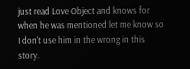just read Love Object and knows for when he was mentioned let me know so I don't use him in the wrong in this story.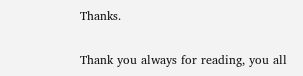Thanks.

Thank you always for reading, you all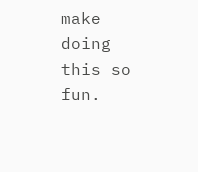make doing this so fun.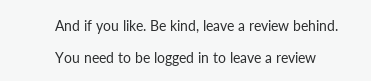And if you like. Be kind, leave a review behind.

You need to be logged in to leave a review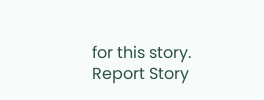for this story.
Report Story